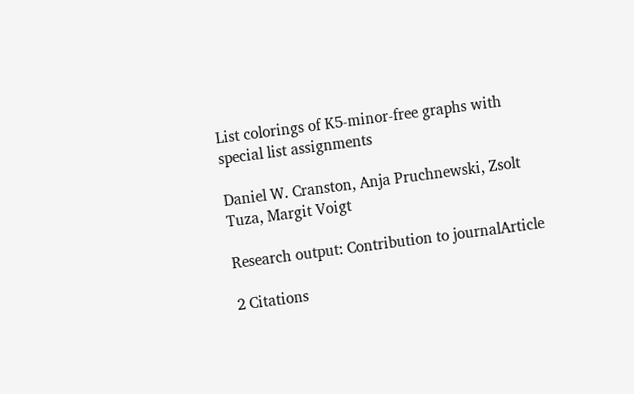List colorings of K5-minor-free graphs with special list assignments

Daniel W. Cranston, Anja Pruchnewski, Zsolt Tuza, Margit Voigt

Research output: Contribution to journalArticle

2 Citations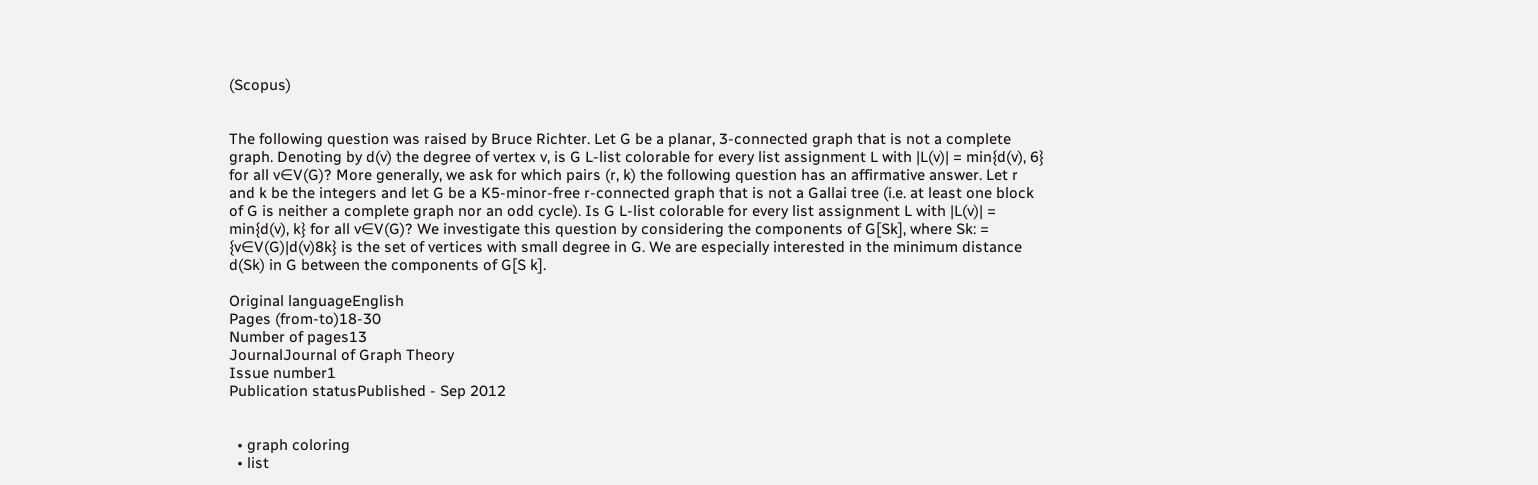(Scopus)


The following question was raised by Bruce Richter. Let G be a planar, 3-connected graph that is not a complete graph. Denoting by d(v) the degree of vertex v, is G L-list colorable for every list assignment L with |L(v)| = min{d(v), 6} for all v∈V(G)? More generally, we ask for which pairs (r, k) the following question has an affirmative answer. Let r and k be the integers and let G be a K5-minor-free r-connected graph that is not a Gallai tree (i.e. at least one block of G is neither a complete graph nor an odd cycle). Is G L-list colorable for every list assignment L with |L(v)| = min{d(v), k} for all v∈V(G)? We investigate this question by considering the components of G[Sk], where Sk: = {v∈V(G)|d(v)8k} is the set of vertices with small degree in G. We are especially interested in the minimum distance d(Sk) in G between the components of G[S k].

Original languageEnglish
Pages (from-to)18-30
Number of pages13
JournalJournal of Graph Theory
Issue number1
Publication statusPublished - Sep 2012


  • graph coloring
  • list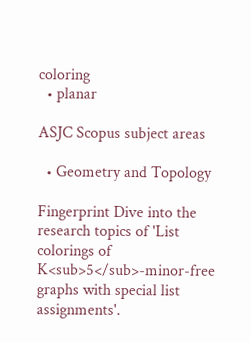coloring
  • planar

ASJC Scopus subject areas

  • Geometry and Topology

Fingerprint Dive into the research topics of 'List colorings of K<sub>5</sub>-minor-free graphs with special list assignments'.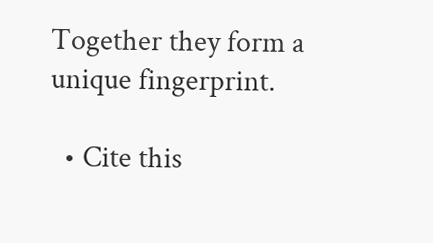Together they form a unique fingerprint.

  • Cite this